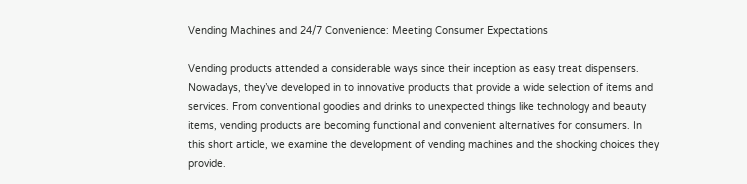Vending Machines and 24/7 Convenience: Meeting Consumer Expectations

Vending products attended a considerable ways since their inception as easy treat dispensers. Nowadays, they’ve developed in to innovative products that provide a wide selection of items and services. From conventional goodies and drinks to unexpected things like technology and beauty items, vending products are becoming functional and convenient alternatives for consumers. In this short article, we examine the development of vending machines and the shocking choices they provide.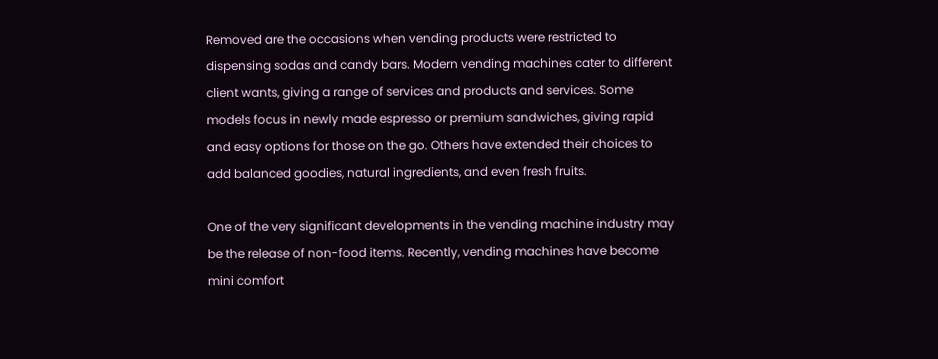Removed are the occasions when vending products were restricted to dispensing sodas and candy bars. Modern vending machines cater to different client wants, giving a range of services and products and services. Some models focus in newly made espresso or premium sandwiches, giving rapid and easy options for those on the go. Others have extended their choices to add balanced goodies, natural ingredients, and even fresh fruits.

One of the very significant developments in the vending machine industry may be the release of non-food items. Recently, vending machines have become mini comfort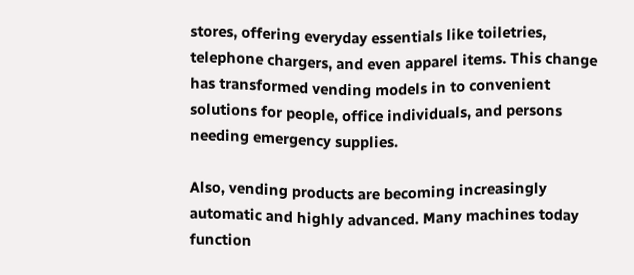stores, offering everyday essentials like toiletries, telephone chargers, and even apparel items. This change has transformed vending models in to convenient solutions for people, office individuals, and persons needing emergency supplies.

Also, vending products are becoming increasingly automatic and highly advanced. Many machines today function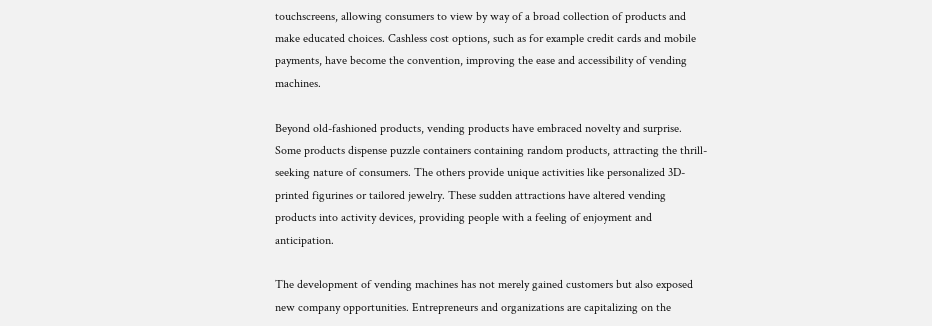touchscreens, allowing consumers to view by way of a broad collection of products and make educated choices. Cashless cost options, such as for example credit cards and mobile payments, have become the convention, improving the ease and accessibility of vending machines.

Beyond old-fashioned products, vending products have embraced novelty and surprise. Some products dispense puzzle containers containing random products, attracting the thrill-seeking nature of consumers. The others provide unique activities like personalized 3D-printed figurines or tailored jewelry. These sudden attractions have altered vending products into activity devices, providing people with a feeling of enjoyment and anticipation.

The development of vending machines has not merely gained customers but also exposed new company opportunities. Entrepreneurs and organizations are capitalizing on the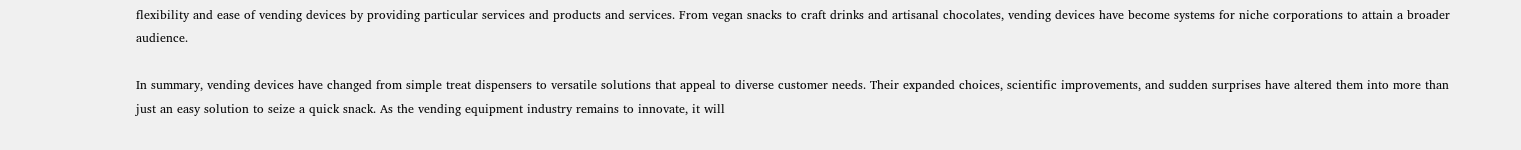flexibility and ease of vending devices by providing particular services and products and services. From vegan snacks to craft drinks and artisanal chocolates, vending devices have become systems for niche corporations to attain a broader audience.

In summary, vending devices have changed from simple treat dispensers to versatile solutions that appeal to diverse customer needs. Their expanded choices, scientific improvements, and sudden surprises have altered them into more than just an easy solution to seize a quick snack. As the vending equipment industry remains to innovate, it will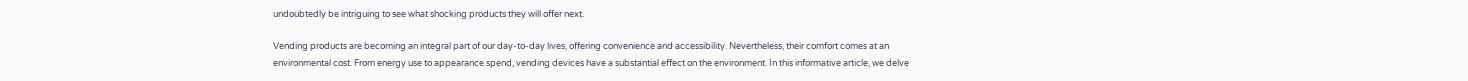undoubtedly be intriguing to see what shocking products they will offer next.

Vending products are becoming an integral part of our day-to-day lives, offering convenience and accessibility. Nevertheless, their comfort comes at an environmental cost. From energy use to appearance spend, vending devices have a substantial effect on the environment. In this informative article, we delve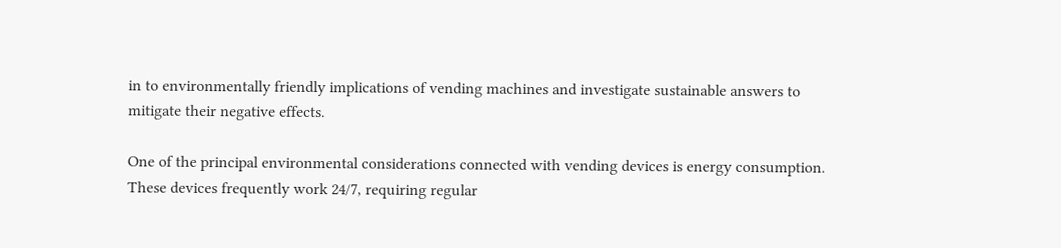in to environmentally friendly implications of vending machines and investigate sustainable answers to mitigate their negative effects.

One of the principal environmental considerations connected with vending devices is energy consumption. These devices frequently work 24/7, requiring regular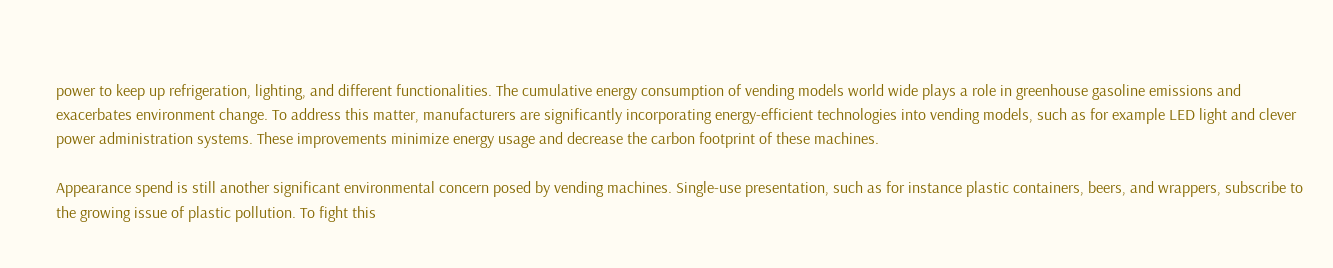power to keep up refrigeration, lighting, and different functionalities. The cumulative energy consumption of vending models world wide plays a role in greenhouse gasoline emissions and exacerbates environment change. To address this matter, manufacturers are significantly incorporating energy-efficient technologies into vending models, such as for example LED light and clever power administration systems. These improvements minimize energy usage and decrease the carbon footprint of these machines.

Appearance spend is still another significant environmental concern posed by vending machines. Single-use presentation, such as for instance plastic containers, beers, and wrappers, subscribe to the growing issue of plastic pollution. To fight this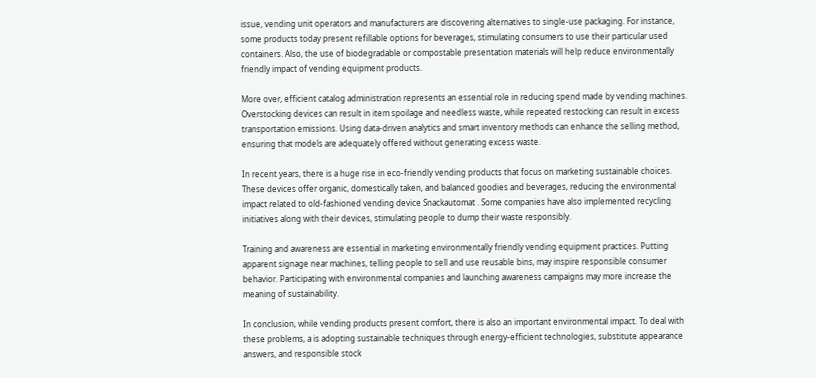issue, vending unit operators and manufacturers are discovering alternatives to single-use packaging. For instance, some products today present refillable options for beverages, stimulating consumers to use their particular used containers. Also, the use of biodegradable or compostable presentation materials will help reduce environmentally friendly impact of vending equipment products.

More over, efficient catalog administration represents an essential role in reducing spend made by vending machines. Overstocking devices can result in item spoilage and needless waste, while repeated restocking can result in excess transportation emissions. Using data-driven analytics and smart inventory methods can enhance the selling method, ensuring that models are adequately offered without generating excess waste.

In recent years, there is a huge rise in eco-friendly vending products that focus on marketing sustainable choices. These devices offer organic, domestically taken, and balanced goodies and beverages, reducing the environmental impact related to old-fashioned vending device Snackautomat . Some companies have also implemented recycling initiatives along with their devices, stimulating people to dump their waste responsibly.

Training and awareness are essential in marketing environmentally friendly vending equipment practices. Putting apparent signage near machines, telling people to sell and use reusable bins, may inspire responsible consumer behavior. Participating with environmental companies and launching awareness campaigns may more increase the meaning of sustainability.

In conclusion, while vending products present comfort, there is also an important environmental impact. To deal with these problems, a is adopting sustainable techniques through energy-efficient technologies, substitute appearance answers, and responsible stock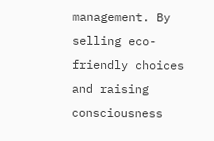management. By selling eco-friendly choices and raising consciousness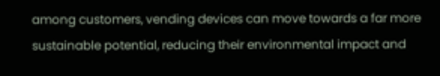among customers, vending devices can move towards a far more sustainable potential, reducing their environmental impact and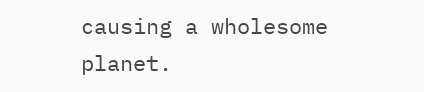causing a wholesome planet.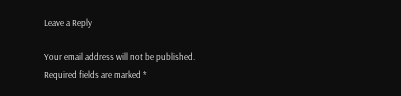Leave a Reply

Your email address will not be published. Required fields are marked *